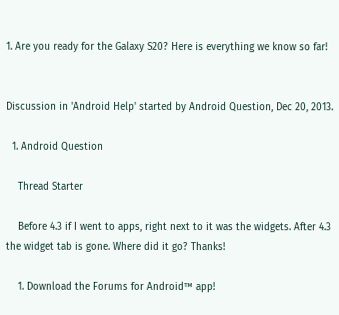1. Are you ready for the Galaxy S20? Here is everything we know so far!


Discussion in 'Android Help' started by Android Question, Dec 20, 2013.

  1. Android Question

    Thread Starter

    Before 4.3 if I went to apps, right next to it was the widgets. After 4.3 the widget tab is gone. Where did it go? Thanks!

    1. Download the Forums for Android™ app!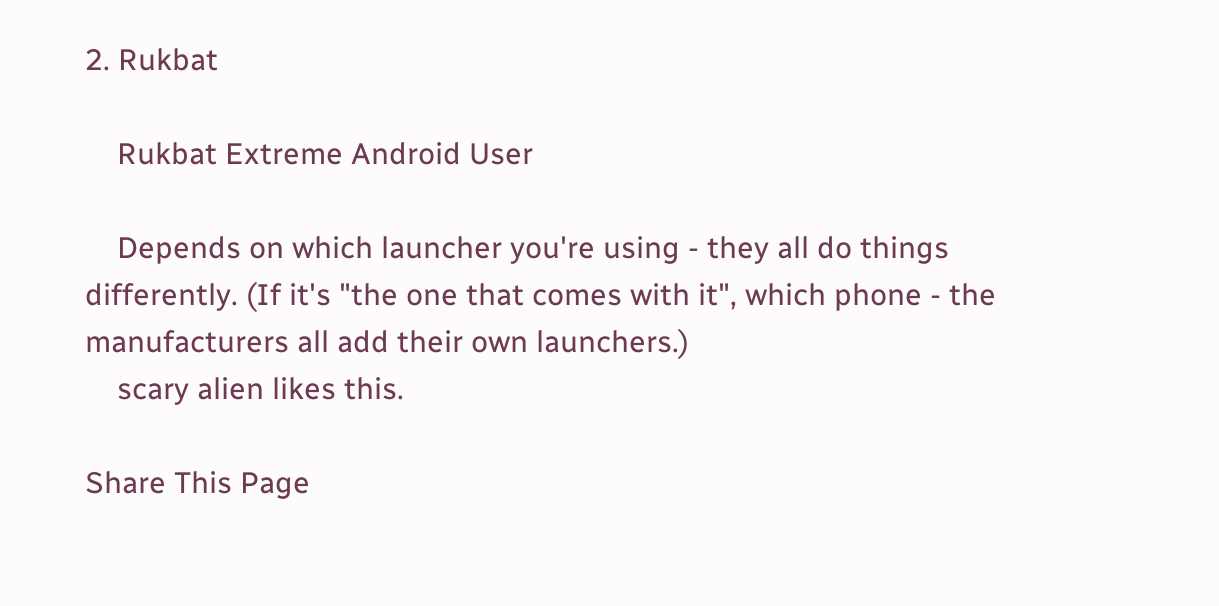2. Rukbat

    Rukbat Extreme Android User

    Depends on which launcher you're using - they all do things differently. (If it's "the one that comes with it", which phone - the manufacturers all add their own launchers.)
    scary alien likes this.

Share This Page